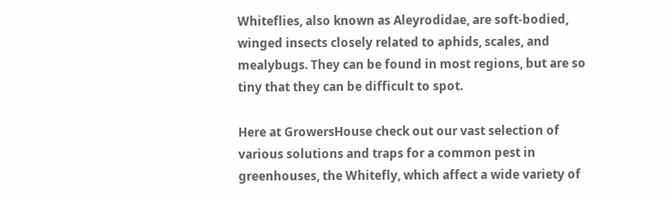Whiteflies, also known as Aleyrodidae, are soft-bodied, winged insects closely related to aphids, scales, and mealybugs. They can be found in most regions, but are so tiny that they can be difficult to spot.

Here at GrowersHouse check out our vast selection of various solutions and traps for a common pest in greenhouses, the Whitefly, which affect a wide variety of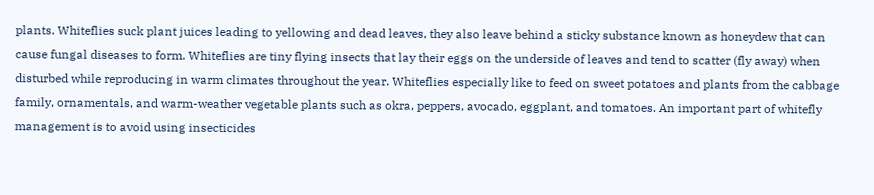plants. Whiteflies suck plant juices leading to yellowing and dead leaves, they also leave behind a sticky substance known as honeydew that can cause fungal diseases to form. Whiteflies are tiny flying insects that lay their eggs on the underside of leaves and tend to scatter (fly away) when disturbed while reproducing in warm climates throughout the year. Whiteflies especially like to feed on sweet potatoes and plants from the cabbage family, ornamentals, and warm-weather vegetable plants such as okra, peppers, avocado, eggplant, and tomatoes. An important part of whitefly management is to avoid using insecticides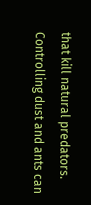that kill natural predators. Controlling dust and ants can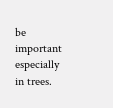be important especially in trees.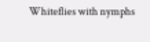Whiteflies with nymphs